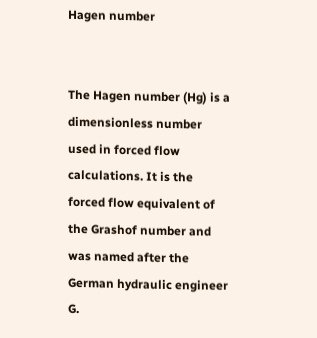Hagen number


The Hagen number (Hg) is a dimensionless number used in forced flow calculations. It is the forced flow equivalent of the Grashof number and was named after the German hydraulic engineer G.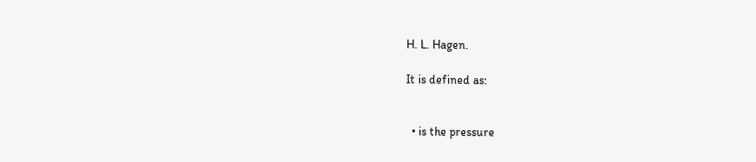H. L. Hagen.

It is defined as:


  • is the pressure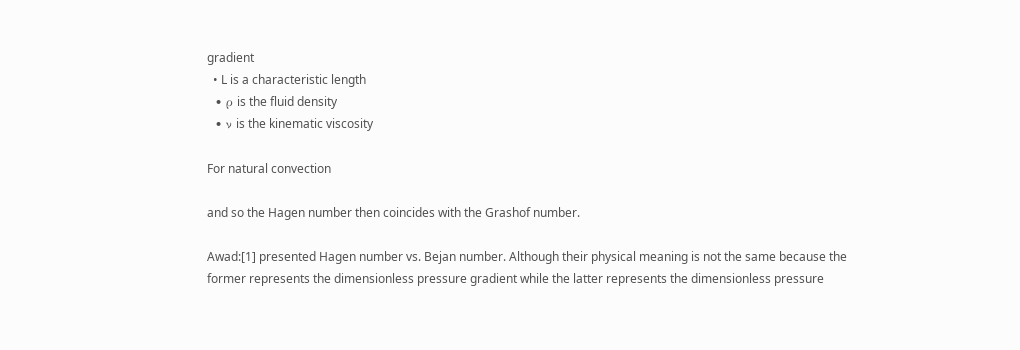gradient
  • L is a characteristic length
  • ρ is the fluid density
  • ν is the kinematic viscosity

For natural convection

and so the Hagen number then coincides with the Grashof number.

Awad:[1] presented Hagen number vs. Bejan number. Although their physical meaning is not the same because the former represents the dimensionless pressure gradient while the latter represents the dimensionless pressure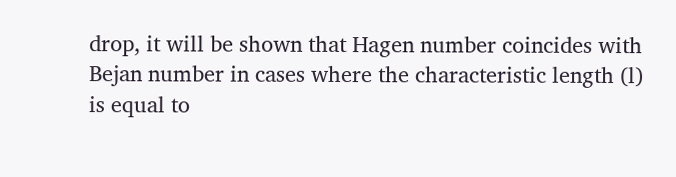drop, it will be shown that Hagen number coincides with Bejan number in cases where the characteristic length (l) is equal to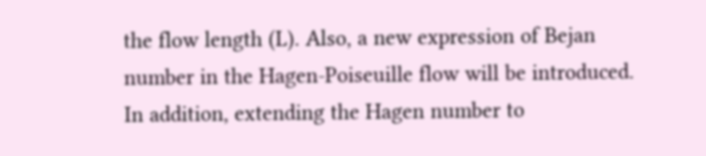the flow length (L). Also, a new expression of Bejan number in the Hagen-Poiseuille flow will be introduced. In addition, extending the Hagen number to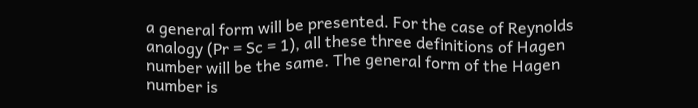a general form will be presented. For the case of Reynolds analogy (Pr = Sc = 1), all these three definitions of Hagen number will be the same. The general form of the Hagen number is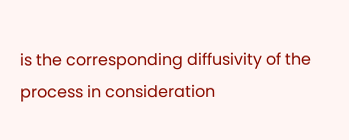is the corresponding diffusivity of the process in consideration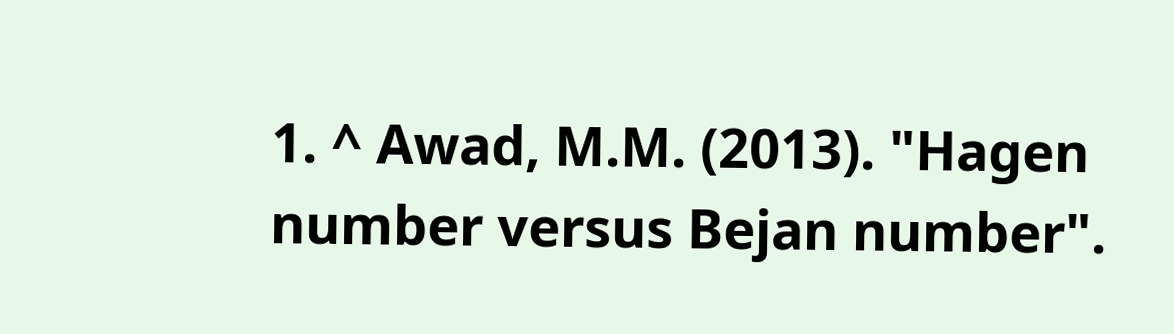1. ^ Awad, M.M. (2013). "Hagen number versus Bejan number".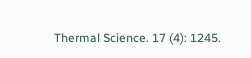Thermal Science. 17 (4): 1245.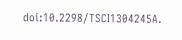doi:10.2298/TSCI1304245A.